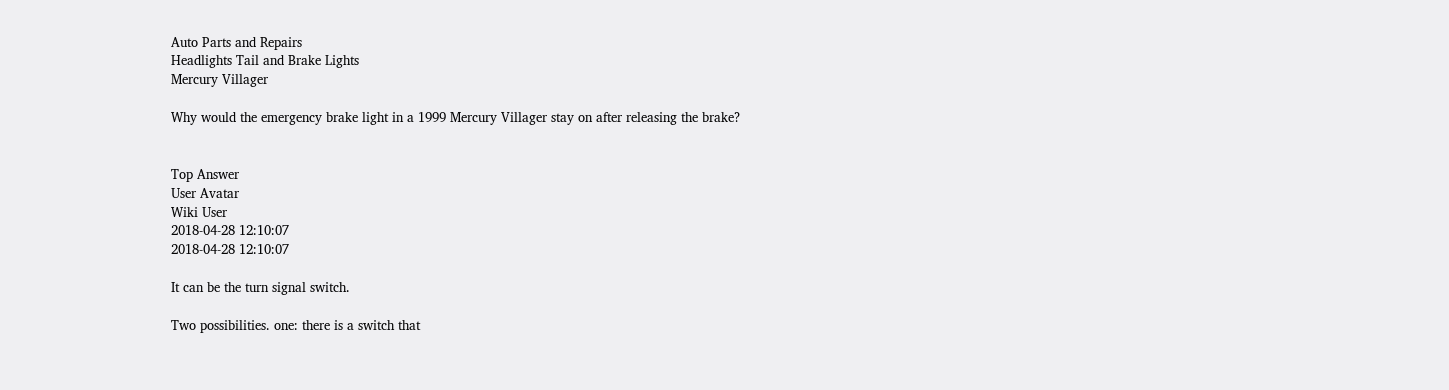Auto Parts and Repairs
Headlights Tail and Brake Lights
Mercury Villager

Why would the emergency brake light in a 1999 Mercury Villager stay on after releasing the brake?


Top Answer
User Avatar
Wiki User
2018-04-28 12:10:07
2018-04-28 12:10:07

It can be the turn signal switch.

Two possibilities. one: there is a switch that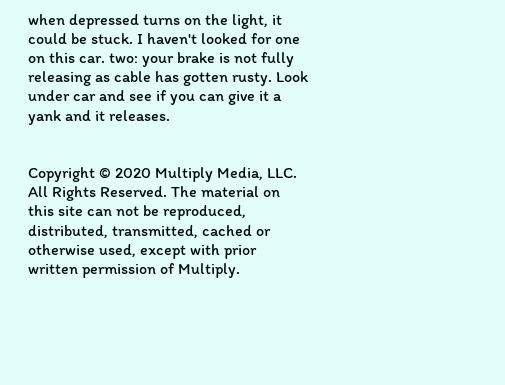when depressed turns on the light, it could be stuck. I haven't looked for one on this car. two: your brake is not fully releasing as cable has gotten rusty. Look under car and see if you can give it a yank and it releases.


Copyright © 2020 Multiply Media, LLC. All Rights Reserved. The material on this site can not be reproduced, distributed, transmitted, cached or otherwise used, except with prior written permission of Multiply.